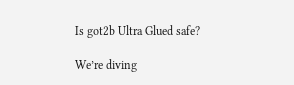Is got2b Ultra Glued safe?

We’re diving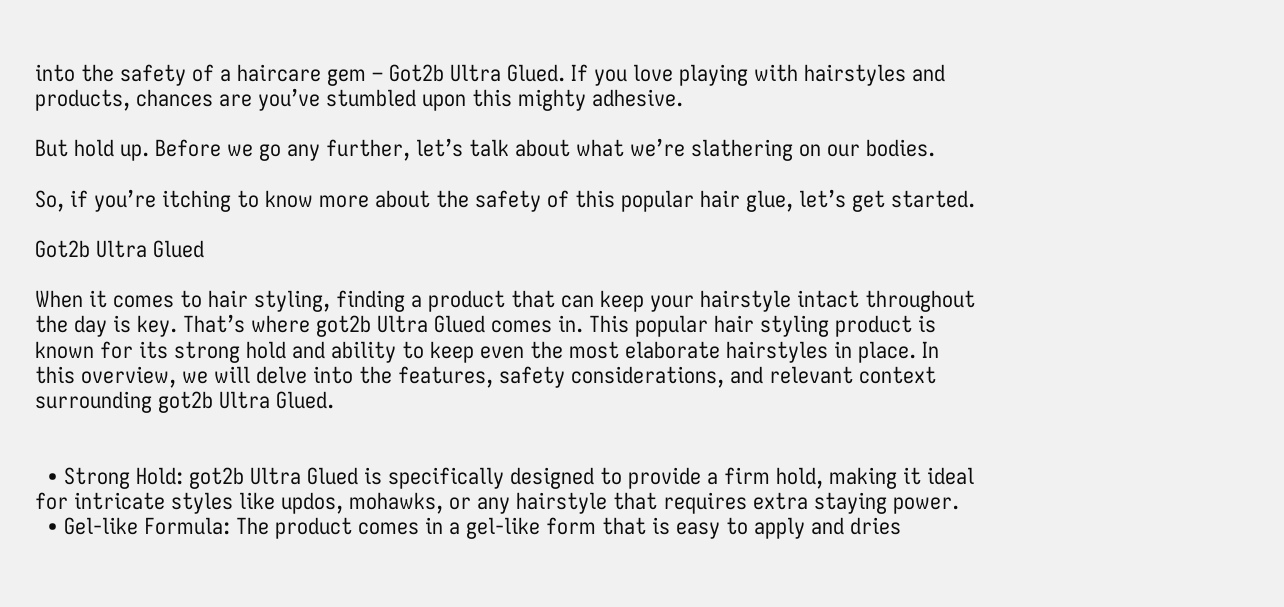into the safety of a haircare gem – Got2b Ultra Glued. If you love playing with hairstyles and products, chances are you’ve stumbled upon this mighty adhesive.

But hold up. Before we go any further, let’s talk about what we’re slathering on our bodies.

So, if you’re itching to know more about the safety of this popular hair glue, let’s get started.

Got2b Ultra Glued

When it comes to hair styling, finding a product that can keep your hairstyle intact throughout the day is key. That’s where got2b Ultra Glued comes in. This popular hair styling product is known for its strong hold and ability to keep even the most elaborate hairstyles in place. In this overview, we will delve into the features, safety considerations, and relevant context surrounding got2b Ultra Glued.


  • Strong Hold: got2b Ultra Glued is specifically designed to provide a firm hold, making it ideal for intricate styles like updos, mohawks, or any hairstyle that requires extra staying power.
  • Gel-like Formula: The product comes in a gel-like form that is easy to apply and dries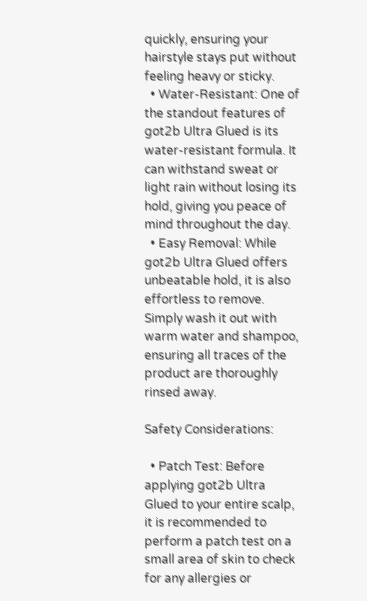quickly, ensuring your hairstyle stays put without feeling heavy or sticky.
  • Water-Resistant: One of the standout features of got2b Ultra Glued is its water-resistant formula. It can withstand sweat or light rain without losing its hold, giving you peace of mind throughout the day.
  • Easy Removal: While got2b Ultra Glued offers unbeatable hold, it is also effortless to remove. Simply wash it out with warm water and shampoo, ensuring all traces of the product are thoroughly rinsed away.

Safety Considerations:

  • Patch Test: Before applying got2b Ultra Glued to your entire scalp, it is recommended to perform a patch test on a small area of skin to check for any allergies or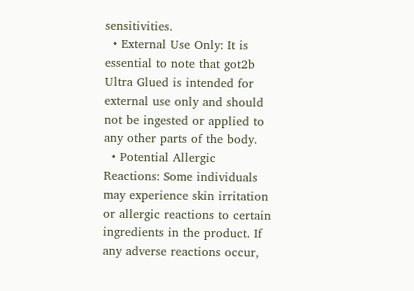sensitivities.
  • External Use Only: It is essential to note that got2b Ultra Glued is intended for external use only and should not be ingested or applied to any other parts of the body.
  • Potential Allergic Reactions: Some individuals may experience skin irritation or allergic reactions to certain ingredients in the product. If any adverse reactions occur,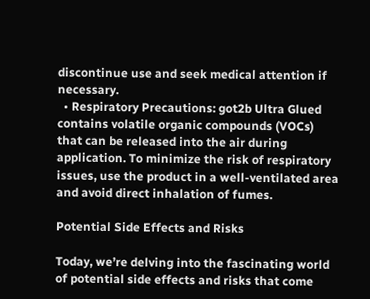discontinue use and seek medical attention if necessary.
  • Respiratory Precautions: got2b Ultra Glued contains volatile organic compounds (VOCs) that can be released into the air during application. To minimize the risk of respiratory issues, use the product in a well-ventilated area and avoid direct inhalation of fumes.

Potential Side Effects and Risks

Today, we’re delving into the fascinating world of potential side effects and risks that come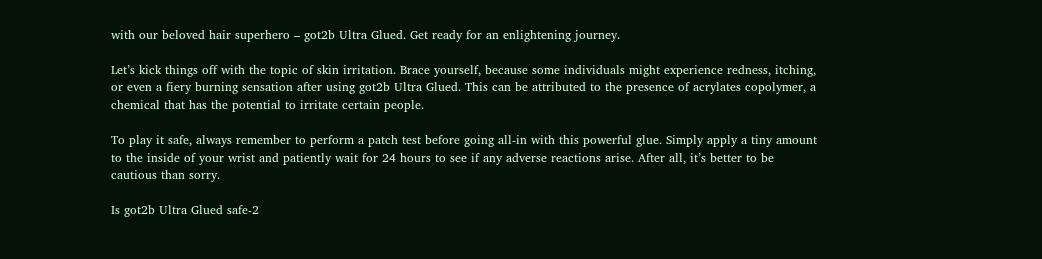with our beloved hair superhero – got2b Ultra Glued. Get ready for an enlightening journey.

Let’s kick things off with the topic of skin irritation. Brace yourself, because some individuals might experience redness, itching, or even a fiery burning sensation after using got2b Ultra Glued. This can be attributed to the presence of acrylates copolymer, a chemical that has the potential to irritate certain people.

To play it safe, always remember to perform a patch test before going all-in with this powerful glue. Simply apply a tiny amount to the inside of your wrist and patiently wait for 24 hours to see if any adverse reactions arise. After all, it’s better to be cautious than sorry.

Is got2b Ultra Glued safe-2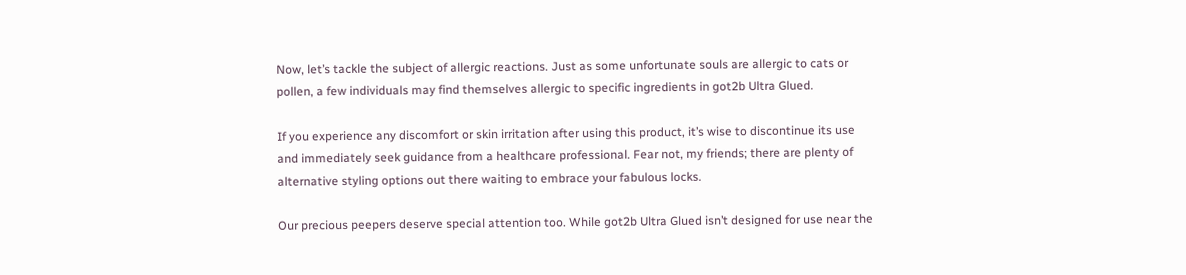Now, let’s tackle the subject of allergic reactions. Just as some unfortunate souls are allergic to cats or pollen, a few individuals may find themselves allergic to specific ingredients in got2b Ultra Glued.

If you experience any discomfort or skin irritation after using this product, it’s wise to discontinue its use and immediately seek guidance from a healthcare professional. Fear not, my friends; there are plenty of alternative styling options out there waiting to embrace your fabulous locks.

Our precious peepers deserve special attention too. While got2b Ultra Glued isn’t designed for use near the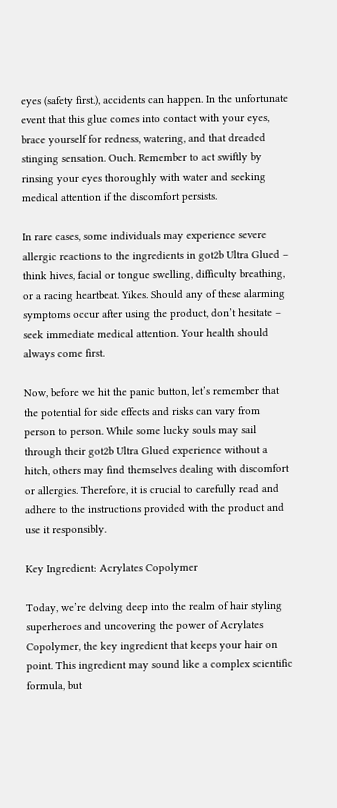eyes (safety first.), accidents can happen. In the unfortunate event that this glue comes into contact with your eyes, brace yourself for redness, watering, and that dreaded stinging sensation. Ouch. Remember to act swiftly by rinsing your eyes thoroughly with water and seeking medical attention if the discomfort persists.

In rare cases, some individuals may experience severe allergic reactions to the ingredients in got2b Ultra Glued – think hives, facial or tongue swelling, difficulty breathing, or a racing heartbeat. Yikes. Should any of these alarming symptoms occur after using the product, don’t hesitate – seek immediate medical attention. Your health should always come first.

Now, before we hit the panic button, let’s remember that the potential for side effects and risks can vary from person to person. While some lucky souls may sail through their got2b Ultra Glued experience without a hitch, others may find themselves dealing with discomfort or allergies. Therefore, it is crucial to carefully read and adhere to the instructions provided with the product and use it responsibly.

Key Ingredient: Acrylates Copolymer

Today, we’re delving deep into the realm of hair styling superheroes and uncovering the power of Acrylates Copolymer, the key ingredient that keeps your hair on point. This ingredient may sound like a complex scientific formula, but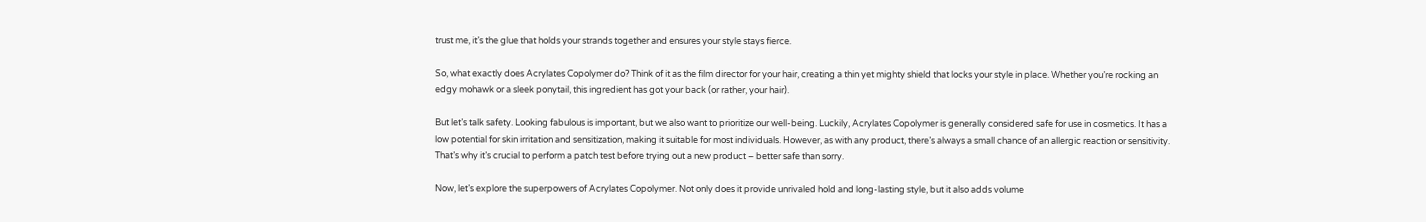trust me, it’s the glue that holds your strands together and ensures your style stays fierce.

So, what exactly does Acrylates Copolymer do? Think of it as the film director for your hair, creating a thin yet mighty shield that locks your style in place. Whether you’re rocking an edgy mohawk or a sleek ponytail, this ingredient has got your back (or rather, your hair).

But let’s talk safety. Looking fabulous is important, but we also want to prioritize our well-being. Luckily, Acrylates Copolymer is generally considered safe for use in cosmetics. It has a low potential for skin irritation and sensitization, making it suitable for most individuals. However, as with any product, there’s always a small chance of an allergic reaction or sensitivity. That’s why it’s crucial to perform a patch test before trying out a new product – better safe than sorry.

Now, let’s explore the superpowers of Acrylates Copolymer. Not only does it provide unrivaled hold and long-lasting style, but it also adds volume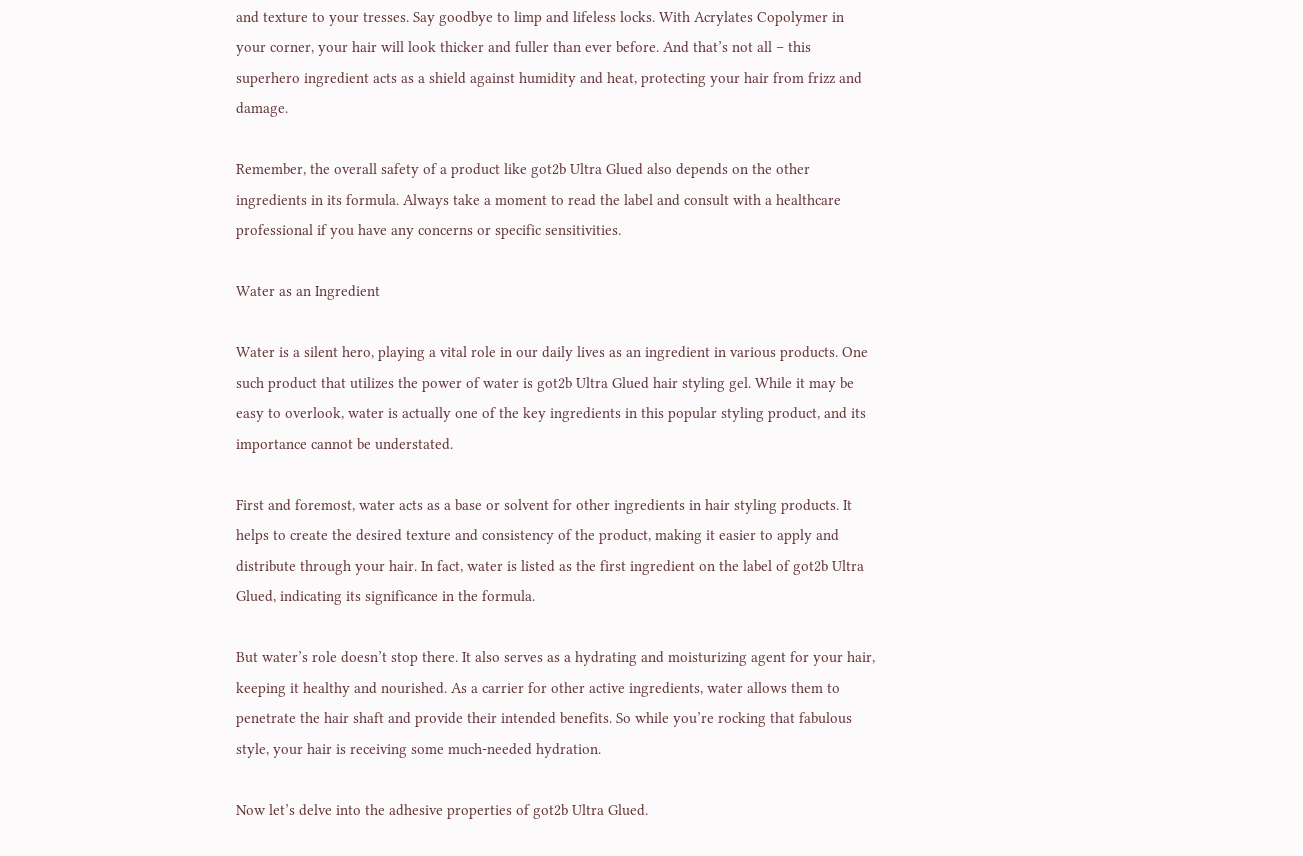and texture to your tresses. Say goodbye to limp and lifeless locks. With Acrylates Copolymer in your corner, your hair will look thicker and fuller than ever before. And that’s not all – this superhero ingredient acts as a shield against humidity and heat, protecting your hair from frizz and damage.

Remember, the overall safety of a product like got2b Ultra Glued also depends on the other ingredients in its formula. Always take a moment to read the label and consult with a healthcare professional if you have any concerns or specific sensitivities.

Water as an Ingredient

Water is a silent hero, playing a vital role in our daily lives as an ingredient in various products. One such product that utilizes the power of water is got2b Ultra Glued hair styling gel. While it may be easy to overlook, water is actually one of the key ingredients in this popular styling product, and its importance cannot be understated.

First and foremost, water acts as a base or solvent for other ingredients in hair styling products. It helps to create the desired texture and consistency of the product, making it easier to apply and distribute through your hair. In fact, water is listed as the first ingredient on the label of got2b Ultra Glued, indicating its significance in the formula.

But water’s role doesn’t stop there. It also serves as a hydrating and moisturizing agent for your hair, keeping it healthy and nourished. As a carrier for other active ingredients, water allows them to penetrate the hair shaft and provide their intended benefits. So while you’re rocking that fabulous style, your hair is receiving some much-needed hydration.

Now let’s delve into the adhesive properties of got2b Ultra Glued.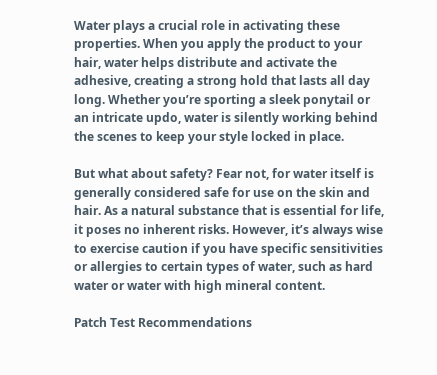Water plays a crucial role in activating these properties. When you apply the product to your hair, water helps distribute and activate the adhesive, creating a strong hold that lasts all day long. Whether you’re sporting a sleek ponytail or an intricate updo, water is silently working behind the scenes to keep your style locked in place.

But what about safety? Fear not, for water itself is generally considered safe for use on the skin and hair. As a natural substance that is essential for life, it poses no inherent risks. However, it’s always wise to exercise caution if you have specific sensitivities or allergies to certain types of water, such as hard water or water with high mineral content.

Patch Test Recommendations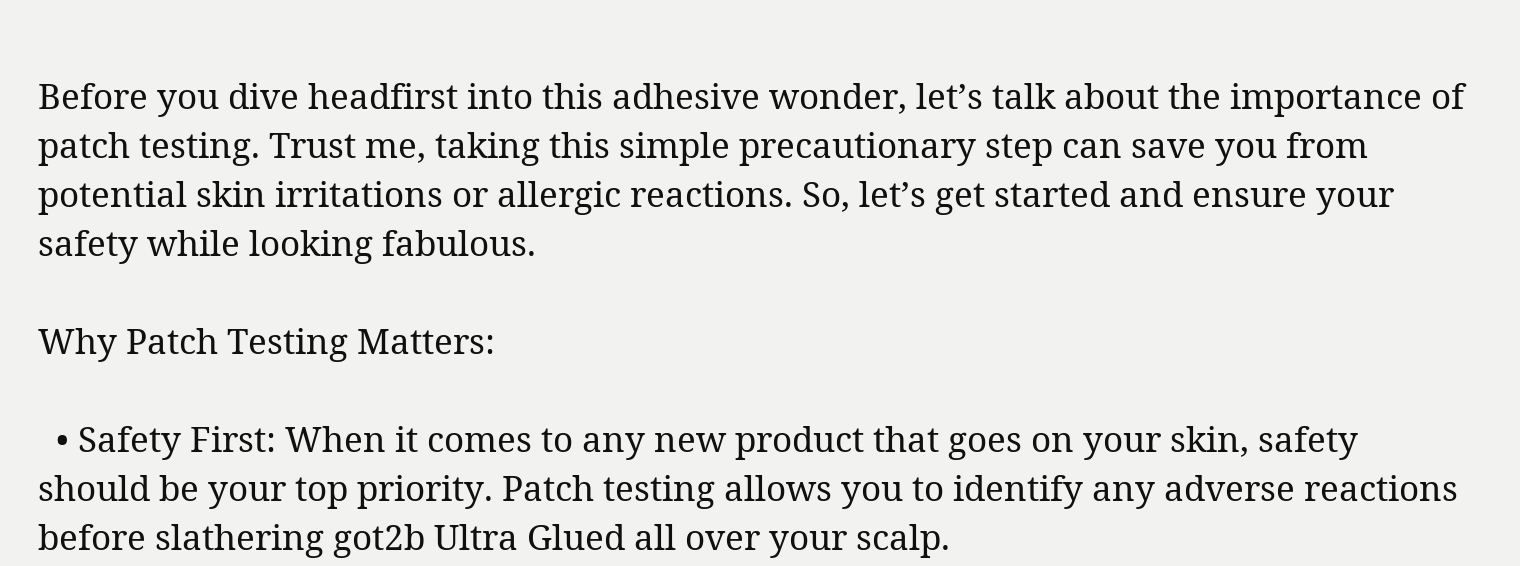Before you dive headfirst into this adhesive wonder, let’s talk about the importance of patch testing. Trust me, taking this simple precautionary step can save you from potential skin irritations or allergic reactions. So, let’s get started and ensure your safety while looking fabulous.

Why Patch Testing Matters:

  • Safety First: When it comes to any new product that goes on your skin, safety should be your top priority. Patch testing allows you to identify any adverse reactions before slathering got2b Ultra Glued all over your scalp.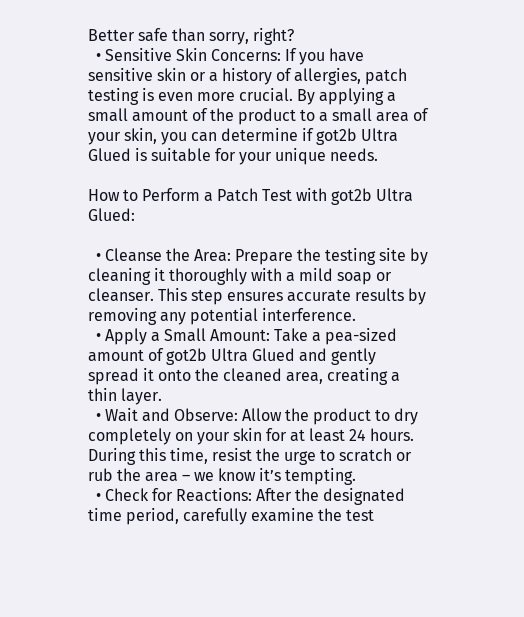Better safe than sorry, right?
  • Sensitive Skin Concerns: If you have sensitive skin or a history of allergies, patch testing is even more crucial. By applying a small amount of the product to a small area of your skin, you can determine if got2b Ultra Glued is suitable for your unique needs.

How to Perform a Patch Test with got2b Ultra Glued:

  • Cleanse the Area: Prepare the testing site by cleaning it thoroughly with a mild soap or cleanser. This step ensures accurate results by removing any potential interference.
  • Apply a Small Amount: Take a pea-sized amount of got2b Ultra Glued and gently spread it onto the cleaned area, creating a thin layer.
  • Wait and Observe: Allow the product to dry completely on your skin for at least 24 hours. During this time, resist the urge to scratch or rub the area – we know it’s tempting.
  • Check for Reactions: After the designated time period, carefully examine the test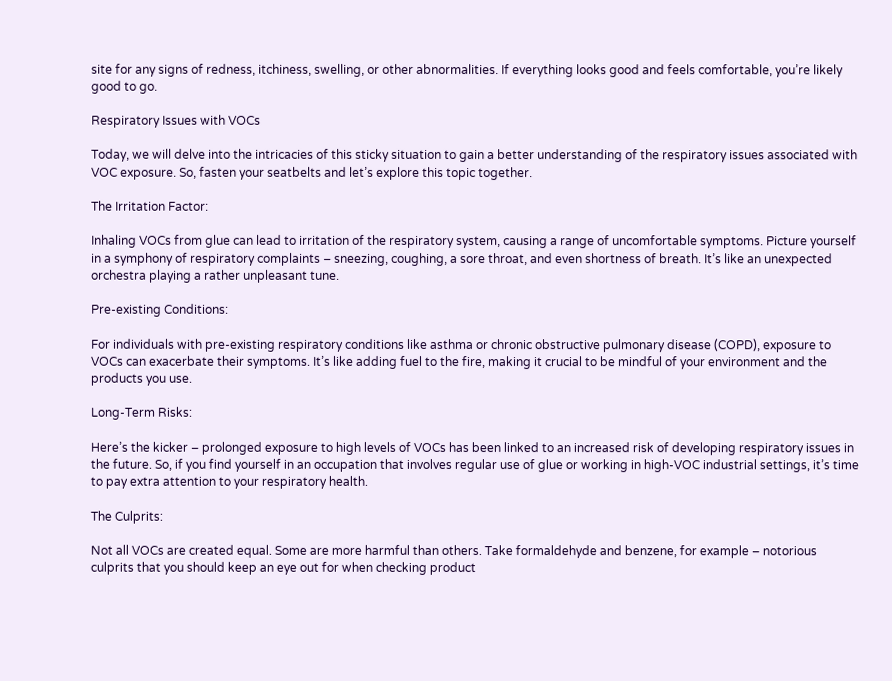site for any signs of redness, itchiness, swelling, or other abnormalities. If everything looks good and feels comfortable, you’re likely good to go.

Respiratory Issues with VOCs

Today, we will delve into the intricacies of this sticky situation to gain a better understanding of the respiratory issues associated with VOC exposure. So, fasten your seatbelts and let’s explore this topic together.

The Irritation Factor:

Inhaling VOCs from glue can lead to irritation of the respiratory system, causing a range of uncomfortable symptoms. Picture yourself in a symphony of respiratory complaints – sneezing, coughing, a sore throat, and even shortness of breath. It’s like an unexpected orchestra playing a rather unpleasant tune.

Pre-existing Conditions:

For individuals with pre-existing respiratory conditions like asthma or chronic obstructive pulmonary disease (COPD), exposure to VOCs can exacerbate their symptoms. It’s like adding fuel to the fire, making it crucial to be mindful of your environment and the products you use.

Long-Term Risks:

Here’s the kicker – prolonged exposure to high levels of VOCs has been linked to an increased risk of developing respiratory issues in the future. So, if you find yourself in an occupation that involves regular use of glue or working in high-VOC industrial settings, it’s time to pay extra attention to your respiratory health.

The Culprits:

Not all VOCs are created equal. Some are more harmful than others. Take formaldehyde and benzene, for example – notorious culprits that you should keep an eye out for when checking product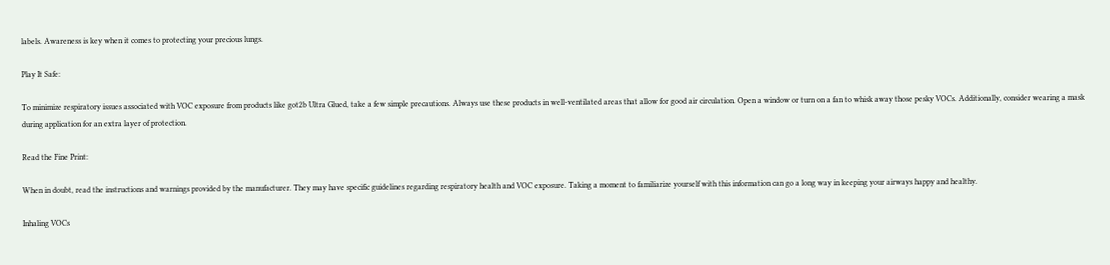labels. Awareness is key when it comes to protecting your precious lungs.

Play It Safe:

To minimize respiratory issues associated with VOC exposure from products like got2b Ultra Glued, take a few simple precautions. Always use these products in well-ventilated areas that allow for good air circulation. Open a window or turn on a fan to whisk away those pesky VOCs. Additionally, consider wearing a mask during application for an extra layer of protection.

Read the Fine Print:

When in doubt, read the instructions and warnings provided by the manufacturer. They may have specific guidelines regarding respiratory health and VOC exposure. Taking a moment to familiarize yourself with this information can go a long way in keeping your airways happy and healthy.

Inhaling VOCs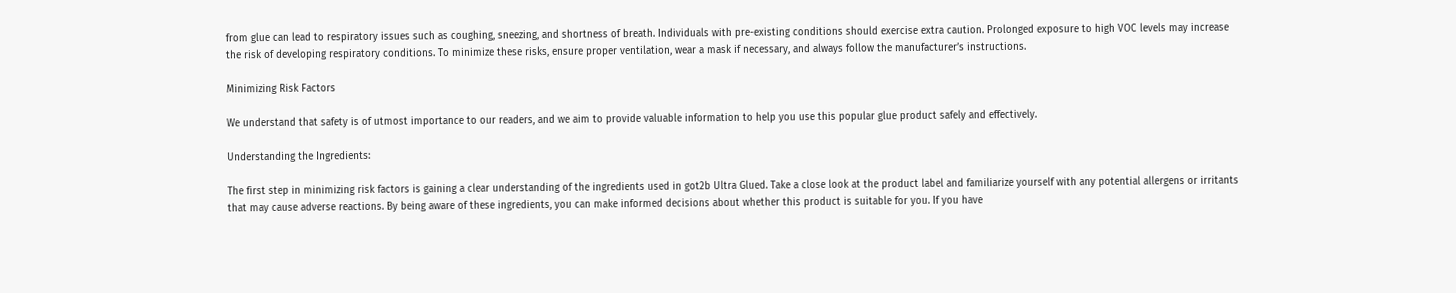from glue can lead to respiratory issues such as coughing, sneezing, and shortness of breath. Individuals with pre-existing conditions should exercise extra caution. Prolonged exposure to high VOC levels may increase the risk of developing respiratory conditions. To minimize these risks, ensure proper ventilation, wear a mask if necessary, and always follow the manufacturer’s instructions.

Minimizing Risk Factors

We understand that safety is of utmost importance to our readers, and we aim to provide valuable information to help you use this popular glue product safely and effectively.

Understanding the Ingredients:

The first step in minimizing risk factors is gaining a clear understanding of the ingredients used in got2b Ultra Glued. Take a close look at the product label and familiarize yourself with any potential allergens or irritants that may cause adverse reactions. By being aware of these ingredients, you can make informed decisions about whether this product is suitable for you. If you have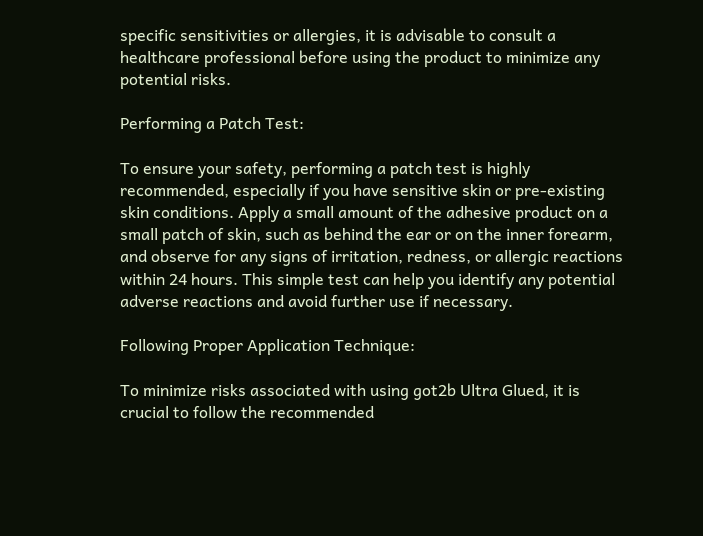specific sensitivities or allergies, it is advisable to consult a healthcare professional before using the product to minimize any potential risks.

Performing a Patch Test:

To ensure your safety, performing a patch test is highly recommended, especially if you have sensitive skin or pre-existing skin conditions. Apply a small amount of the adhesive product on a small patch of skin, such as behind the ear or on the inner forearm, and observe for any signs of irritation, redness, or allergic reactions within 24 hours. This simple test can help you identify any potential adverse reactions and avoid further use if necessary.

Following Proper Application Technique:

To minimize risks associated with using got2b Ultra Glued, it is crucial to follow the recommended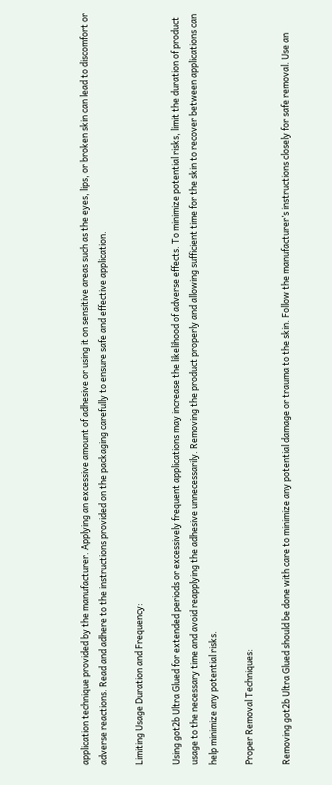application technique provided by the manufacturer. Applying an excessive amount of adhesive or using it on sensitive areas such as the eyes, lips, or broken skin can lead to discomfort or adverse reactions. Read and adhere to the instructions provided on the packaging carefully to ensure safe and effective application.

Limiting Usage Duration and Frequency:

Using got2b Ultra Glued for extended periods or excessively frequent applications may increase the likelihood of adverse effects. To minimize potential risks, limit the duration of product usage to the necessary time and avoid reapplying the adhesive unnecessarily. Removing the product properly and allowing sufficient time for the skin to recover between applications can help minimize any potential risks.

Proper Removal Techniques:

Removing got2b Ultra Glued should be done with care to minimize any potential damage or trauma to the skin. Follow the manufacturer’s instructions closely for safe removal. Use an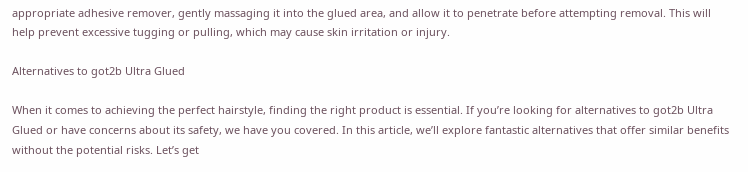appropriate adhesive remover, gently massaging it into the glued area, and allow it to penetrate before attempting removal. This will help prevent excessive tugging or pulling, which may cause skin irritation or injury.

Alternatives to got2b Ultra Glued

When it comes to achieving the perfect hairstyle, finding the right product is essential. If you’re looking for alternatives to got2b Ultra Glued or have concerns about its safety, we have you covered. In this article, we’ll explore fantastic alternatives that offer similar benefits without the potential risks. Let’s get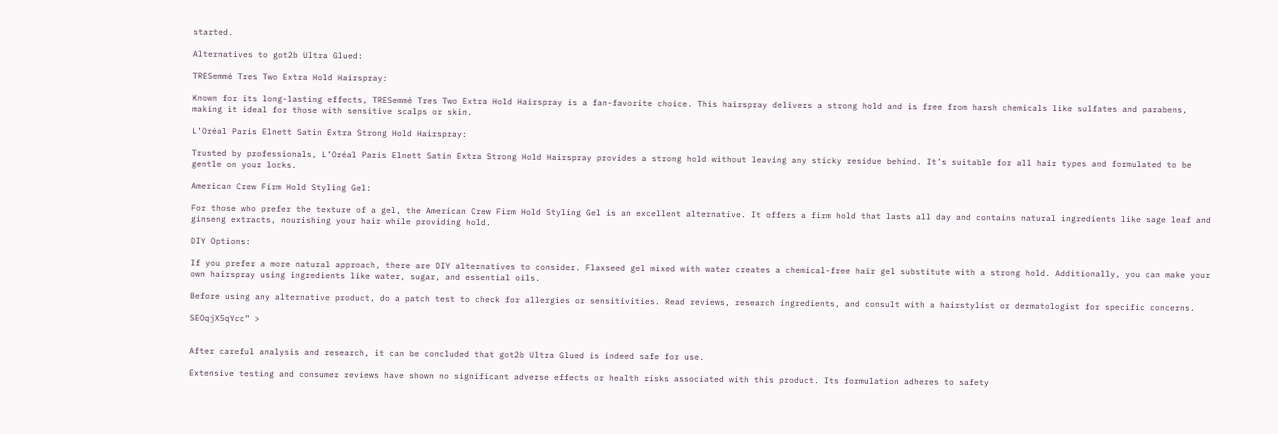started.

Alternatives to got2b Ultra Glued:

TRESemmé Tres Two Extra Hold Hairspray:

Known for its long-lasting effects, TRESemmé Tres Two Extra Hold Hairspray is a fan-favorite choice. This hairspray delivers a strong hold and is free from harsh chemicals like sulfates and parabens, making it ideal for those with sensitive scalps or skin.

L’Oréal Paris Elnett Satin Extra Strong Hold Hairspray:

Trusted by professionals, L’Oréal Paris Elnett Satin Extra Strong Hold Hairspray provides a strong hold without leaving any sticky residue behind. It’s suitable for all hair types and formulated to be gentle on your locks.

American Crew Firm Hold Styling Gel:

For those who prefer the texture of a gel, the American Crew Firm Hold Styling Gel is an excellent alternative. It offers a firm hold that lasts all day and contains natural ingredients like sage leaf and ginseng extracts, nourishing your hair while providing hold.

DIY Options:

If you prefer a more natural approach, there are DIY alternatives to consider. Flaxseed gel mixed with water creates a chemical-free hair gel substitute with a strong hold. Additionally, you can make your own hairspray using ingredients like water, sugar, and essential oils.

Before using any alternative product, do a patch test to check for allergies or sensitivities. Read reviews, research ingredients, and consult with a hairstylist or dermatologist for specific concerns.

SEOqjX5qYcc” >


After careful analysis and research, it can be concluded that got2b Ultra Glued is indeed safe for use.

Extensive testing and consumer reviews have shown no significant adverse effects or health risks associated with this product. Its formulation adheres to safety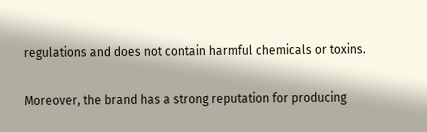regulations and does not contain harmful chemicals or toxins.

Moreover, the brand has a strong reputation for producing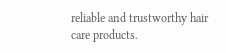reliable and trustworthy hair care products.